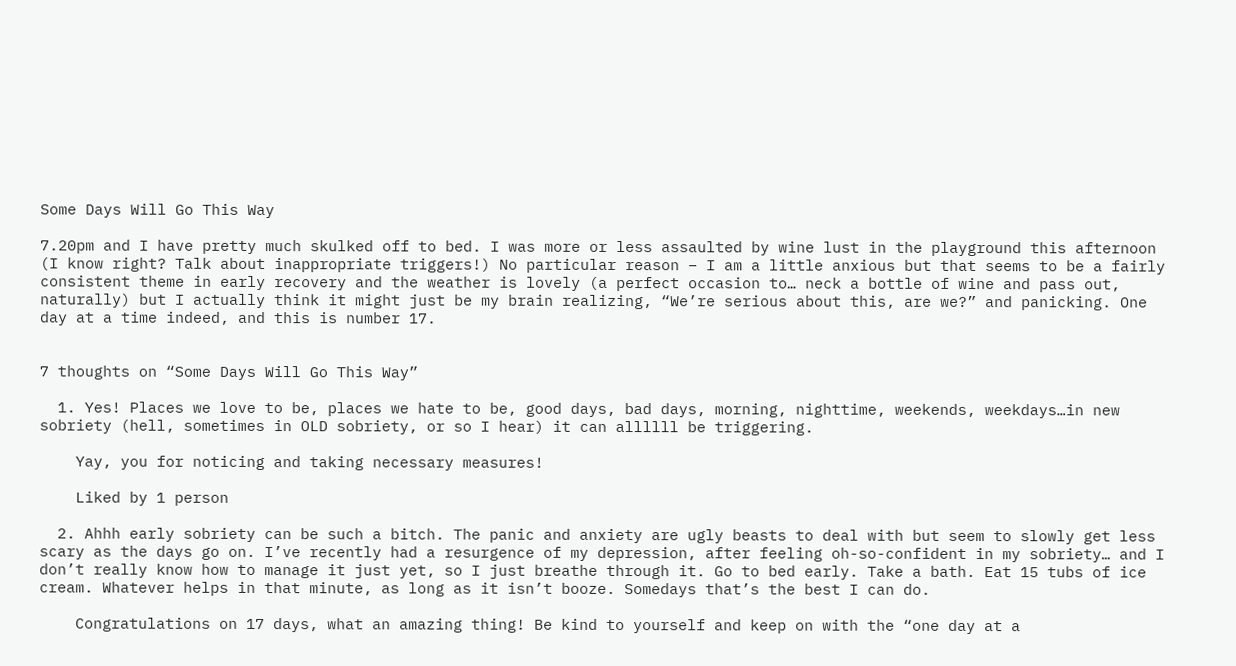Some Days Will Go This Way

7.20pm and I have pretty much skulked off to bed. I was more or less assaulted by wine lust in the playground this afternoon (I know right? Talk about inappropriate triggers!) No particular reason – I am a little anxious but that seems to be a fairly consistent theme in early recovery and the weather is lovely (a perfect occasion to… neck a bottle of wine and pass out, naturally) but I actually think it might just be my brain realizing, “We’re serious about this, are we?” and panicking. One day at a time indeed, and this is number 17.


7 thoughts on “Some Days Will Go This Way”

  1. Yes! Places we love to be, places we hate to be, good days, bad days, morning, nighttime, weekends, weekdays…in new sobriety (hell, sometimes in OLD sobriety, or so I hear) it can allllll be triggering.

    Yay, you for noticing and taking necessary measures!

    Liked by 1 person

  2. Ahhh early sobriety can be such a bitch. The panic and anxiety are ugly beasts to deal with but seem to slowly get less scary as the days go on. I’ve recently had a resurgence of my depression, after feeling oh-so-confident in my sobriety… and I don’t really know how to manage it just yet, so I just breathe through it. Go to bed early. Take a bath. Eat 15 tubs of ice cream. Whatever helps in that minute, as long as it isn’t booze. Somedays that’s the best I can do.

    Congratulations on 17 days, what an amazing thing! Be kind to yourself and keep on with the “one day at a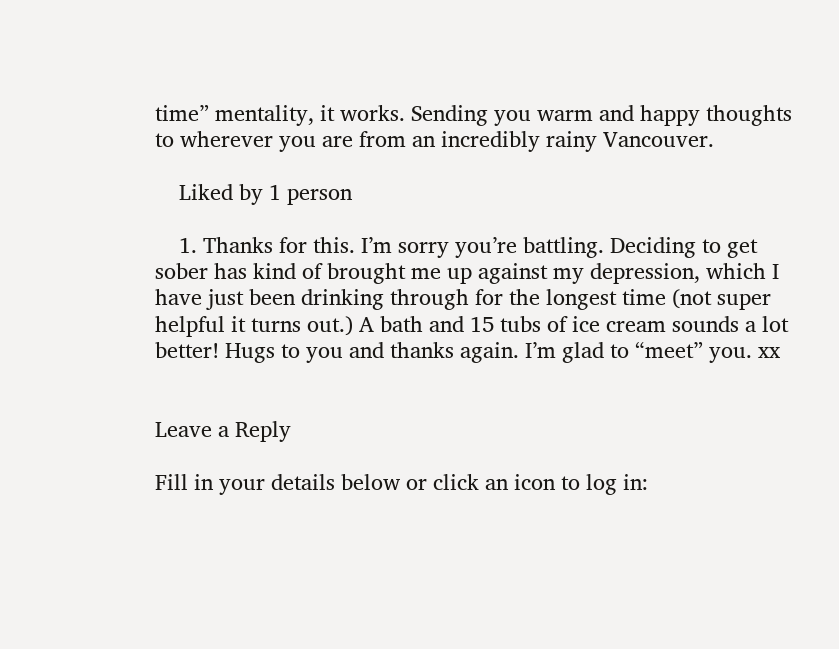time” mentality, it works. Sending you warm and happy thoughts to wherever you are from an incredibly rainy Vancouver.

    Liked by 1 person

    1. Thanks for this. I’m sorry you’re battling. Deciding to get sober has kind of brought me up against my depression, which I have just been drinking through for the longest time (not super helpful it turns out.) A bath and 15 tubs of ice cream sounds a lot better! Hugs to you and thanks again. I’m glad to “meet” you. xx


Leave a Reply

Fill in your details below or click an icon to log in: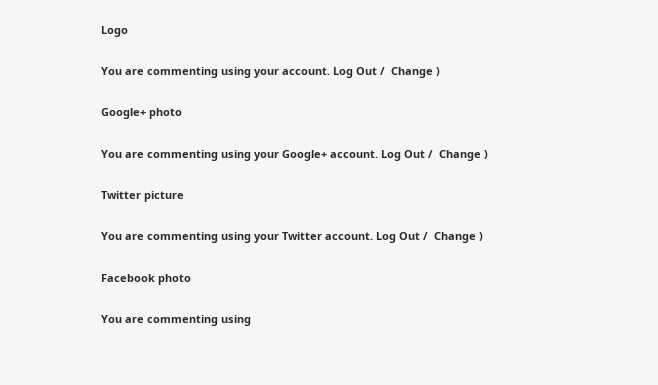Logo

You are commenting using your account. Log Out /  Change )

Google+ photo

You are commenting using your Google+ account. Log Out /  Change )

Twitter picture

You are commenting using your Twitter account. Log Out /  Change )

Facebook photo

You are commenting using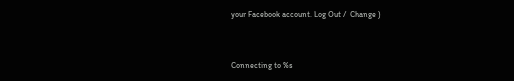your Facebook account. Log Out /  Change )


Connecting to %s